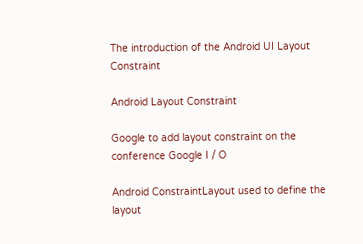The introduction of the Android UI Layout Constraint

Android Layout Constraint

Google to add layout constraint on the conference Google I / O

Android ConstraintLayout used to define the layout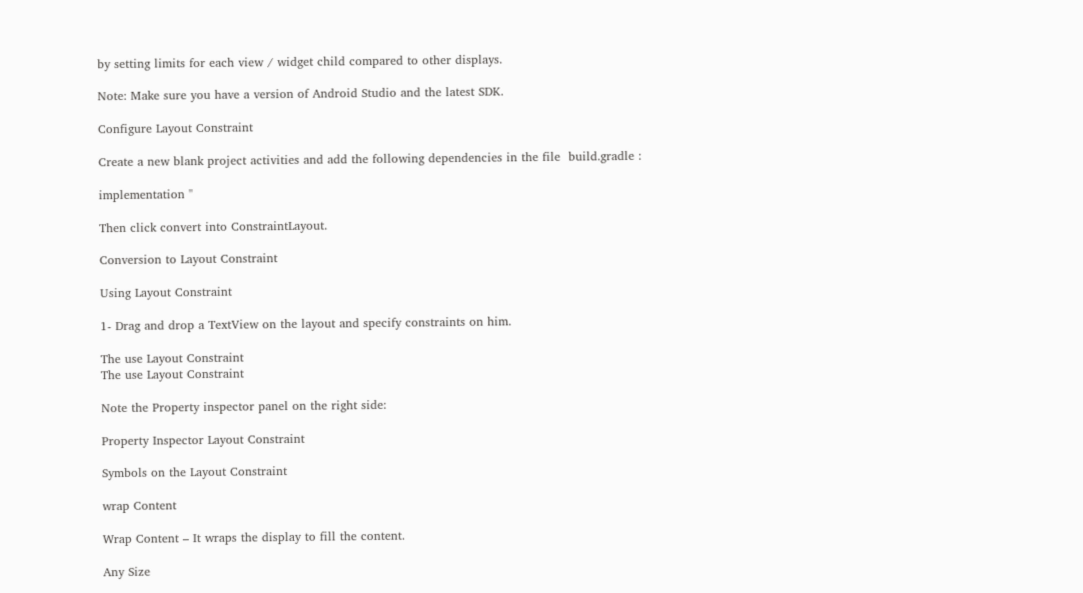by setting limits for each view / widget child compared to other displays.

Note: Make sure you have a version of Android Studio and the latest SDK.

Configure Layout Constraint

Create a new blank project activities and add the following dependencies in the file  build.gradle :

implementation ''

Then click convert into ConstraintLayout.

Conversion to Layout Constraint

Using Layout Constraint

1- Drag and drop a TextView on the layout and specify constraints on him.

The use Layout Constraint
The use Layout Constraint

Note the Property inspector panel on the right side:

Property Inspector Layout Constraint

Symbols on the Layout Constraint

wrap Content

Wrap Content – It wraps the display to fill the content.

Any Size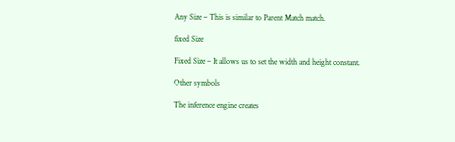Any Size – This is similar to Parent Match match.

fixed Size

Fixed Size – It allows us to set the width and height constant.

Other symbols

The inference engine creates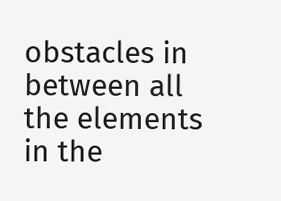obstacles in between all the elements in the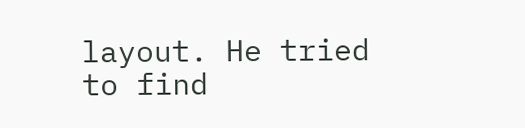layout. He tried to find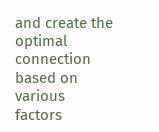and create the optimal connection based on various factors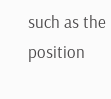such as the position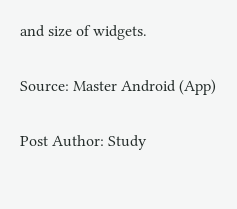and size of widgets.

Source: Master Android (App)

Post Author: Study